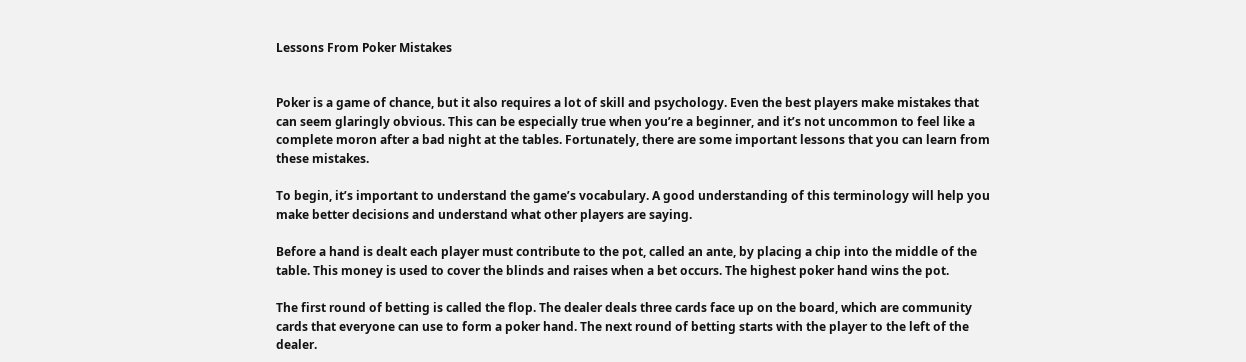Lessons From Poker Mistakes


Poker is a game of chance, but it also requires a lot of skill and psychology. Even the best players make mistakes that can seem glaringly obvious. This can be especially true when you’re a beginner, and it’s not uncommon to feel like a complete moron after a bad night at the tables. Fortunately, there are some important lessons that you can learn from these mistakes.

To begin, it’s important to understand the game’s vocabulary. A good understanding of this terminology will help you make better decisions and understand what other players are saying.

Before a hand is dealt each player must contribute to the pot, called an ante, by placing a chip into the middle of the table. This money is used to cover the blinds and raises when a bet occurs. The highest poker hand wins the pot.

The first round of betting is called the flop. The dealer deals three cards face up on the board, which are community cards that everyone can use to form a poker hand. The next round of betting starts with the player to the left of the dealer.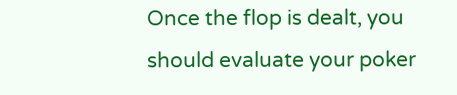Once the flop is dealt, you should evaluate your poker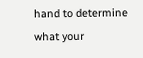hand to determine what your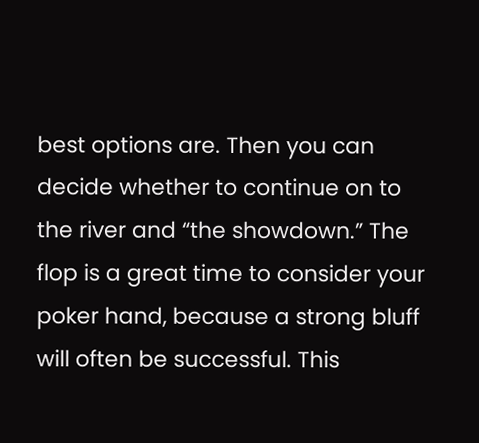best options are. Then you can decide whether to continue on to the river and “the showdown.” The flop is a great time to consider your poker hand, because a strong bluff will often be successful. This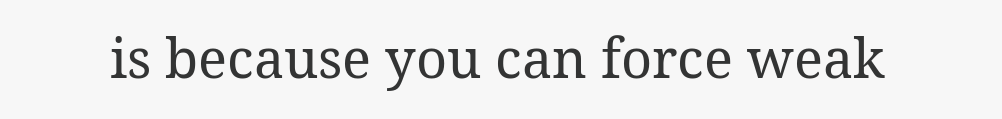is because you can force weak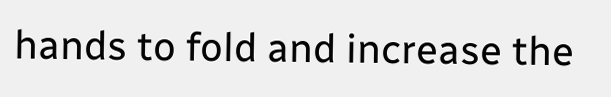hands to fold and increase the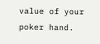value of your poker hand.